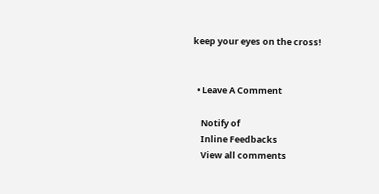keep your eyes on the cross!


  • Leave A Comment

    Notify of
    Inline Feedbacks
    View all comments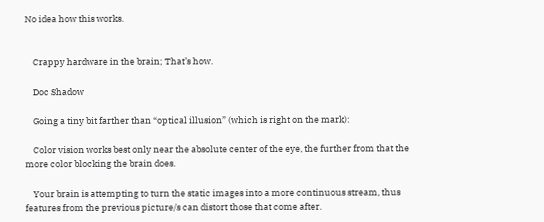No idea how this works.


    Crappy hardware in the brain; That’s how.

    Doc Shadow

    Going a tiny bit farther than “optical illusion” (which is right on the mark):

    Color vision works best only near the absolute center of the eye, the further from that the more color blocking the brain does.

    Your brain is attempting to turn the static images into a more continuous stream, thus features from the previous picture/s can distort those that come after.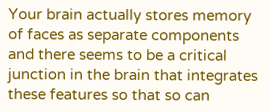Your brain actually stores memory of faces as separate components and there seems to be a critical junction in the brain that integrates these features so that so can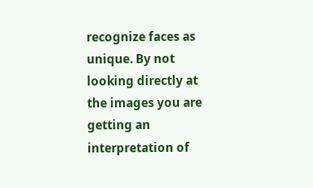recognize faces as unique. By not looking directly at the images you are getting an interpretation of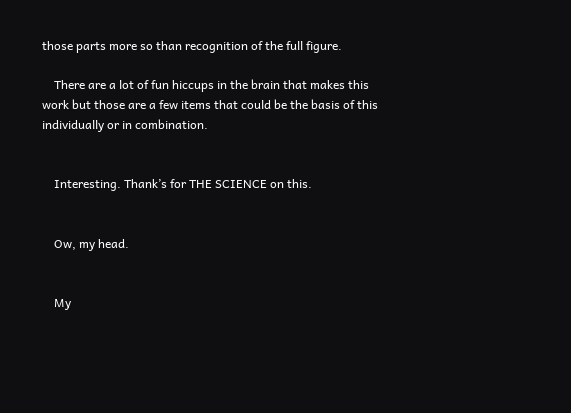those parts more so than recognition of the full figure.

    There are a lot of fun hiccups in the brain that makes this work but those are a few items that could be the basis of this individually or in combination.


    Interesting. Thank’s for THE SCIENCE on this.


    Ow, my head.


    My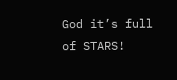God it’s full of STARS!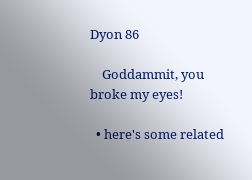Dyon 86

    Goddammit, you broke my eyes!

  • here's some related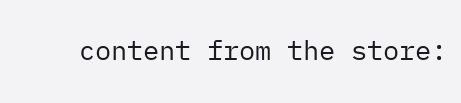content from the store: